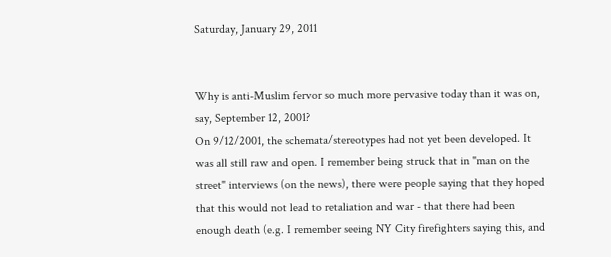Saturday, January 29, 2011


Why is anti-Muslim fervor so much more pervasive today than it was on, say, September 12, 2001?
On 9/12/2001, the schemata/stereotypes had not yet been developed. It was all still raw and open. I remember being struck that in "man on the street" interviews (on the news), there were people saying that they hoped that this would not lead to retaliation and war - that there had been enough death (e.g. I remember seeing NY City firefighters saying this, and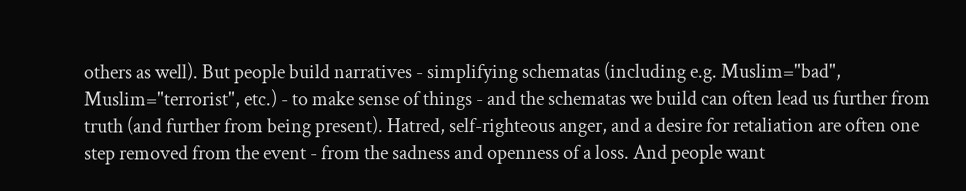others as well). But people build narratives - simplifying schematas (including e.g. Muslim="bad", Muslim="terrorist", etc.) - to make sense of things - and the schematas we build can often lead us further from truth (and further from being present). Hatred, self-righteous anger, and a desire for retaliation are often one step removed from the event - from the sadness and openness of a loss. And people want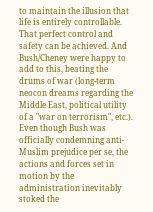to maintain the illusion that life is entirely controllable. That perfect control and safety can be achieved. And Bush/Cheney were happy to add to this, beating the drums of war (long-term neocon dreams regarding the Middle East, political utility of a "war on terrorism", etc.). Even though Bush was officially condemning anti-Muslim prejudice per se, the actions and forces set in motion by the administration inevitably stoked the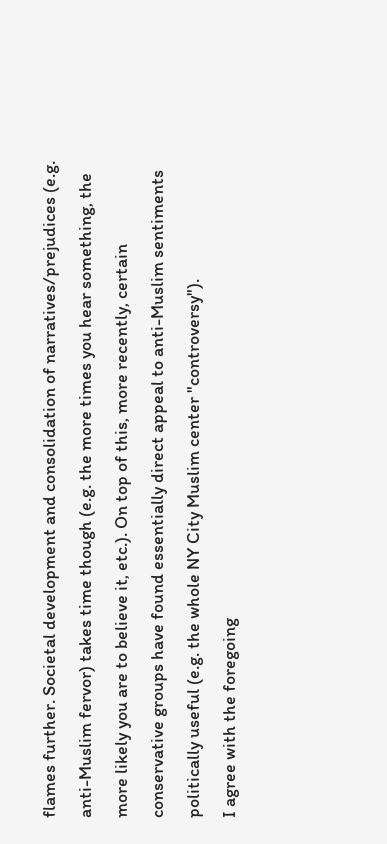flames further. Societal development and consolidation of narratives/prejudices (e.g. anti-Muslim fervor) takes time though (e.g. the more times you hear something, the more likely you are to believe it, etc.). On top of this, more recently, certain conservative groups have found essentially direct appeal to anti-Muslim sentiments politically useful (e.g. the whole NY City Muslim center "controversy").
I agree with the foregoing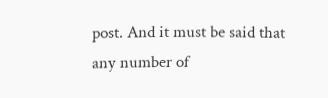post. And it must be said that any number of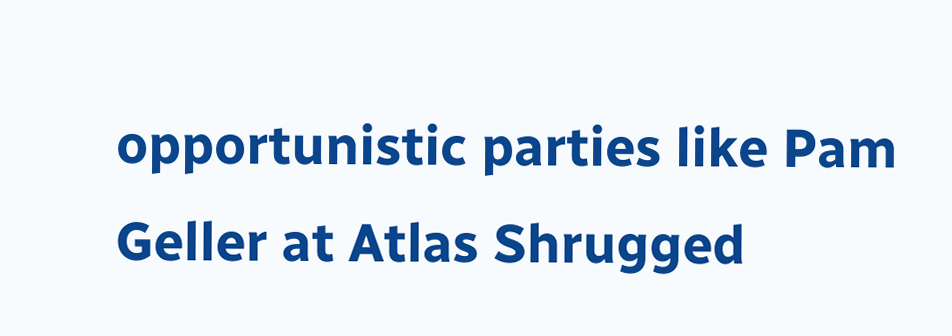opportunistic parties like Pam Geller at Atlas Shrugged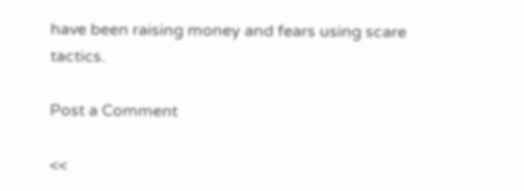have been raising money and fears using scare tactics.

Post a Comment

<<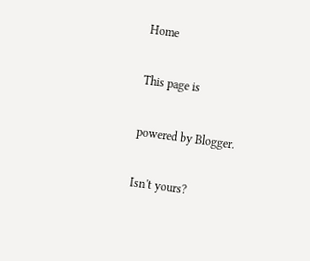Home

This page is

powered by Blogger.

Isn't yours?